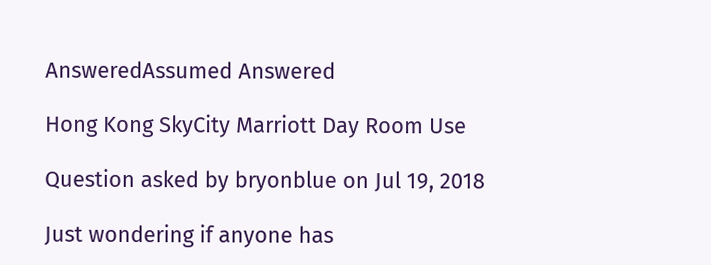AnsweredAssumed Answered

Hong Kong SkyCity Marriott Day Room Use

Question asked by bryonblue on Jul 19, 2018

Just wondering if anyone has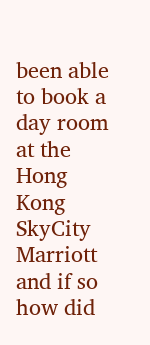been able to book a day room at the Hong Kong SkyCity Marriott and if so how did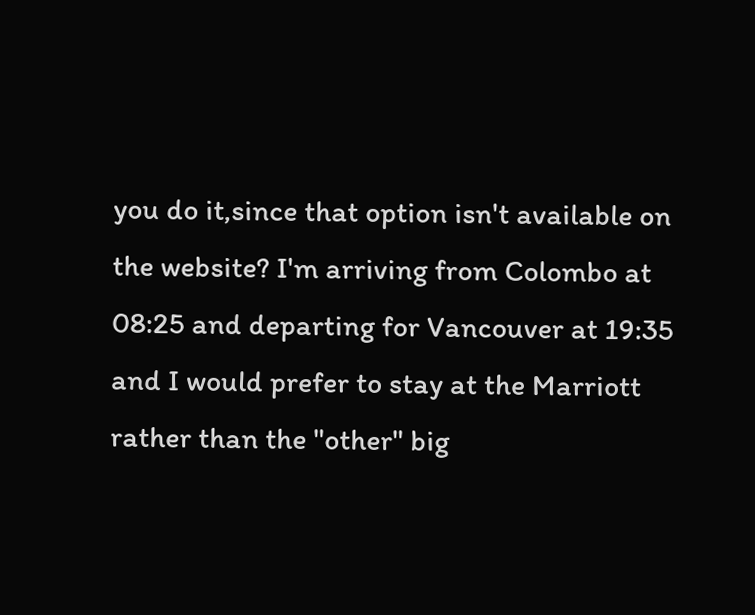you do it,since that option isn't available on the website? I'm arriving from Colombo at 08:25 and departing for Vancouver at 19:35 and I would prefer to stay at the Marriott rather than the "other" big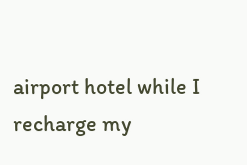airport hotel while I recharge my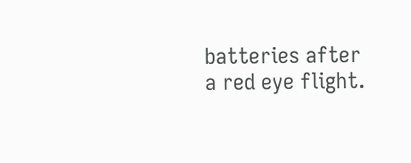batteries after a red eye flight.